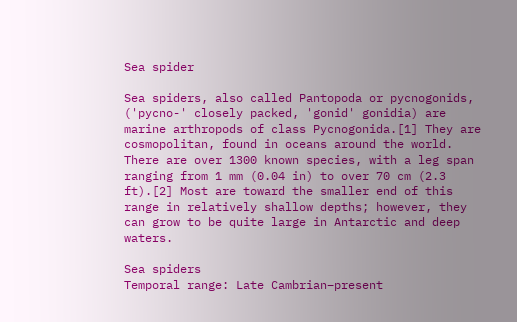Sea spider

Sea spiders, also called Pantopoda or pycnogonids, ('pycno-' closely packed, 'gonid' gonidia) are marine arthropods of class Pycnogonida.[1] They are cosmopolitan, found in oceans around the world. There are over 1300 known species, with a leg span ranging from 1 mm (0.04 in) to over 70 cm (2.3 ft).[2] Most are toward the smaller end of this range in relatively shallow depths; however, they can grow to be quite large in Antarctic and deep waters.

Sea spiders
Temporal range: Late Cambrian–present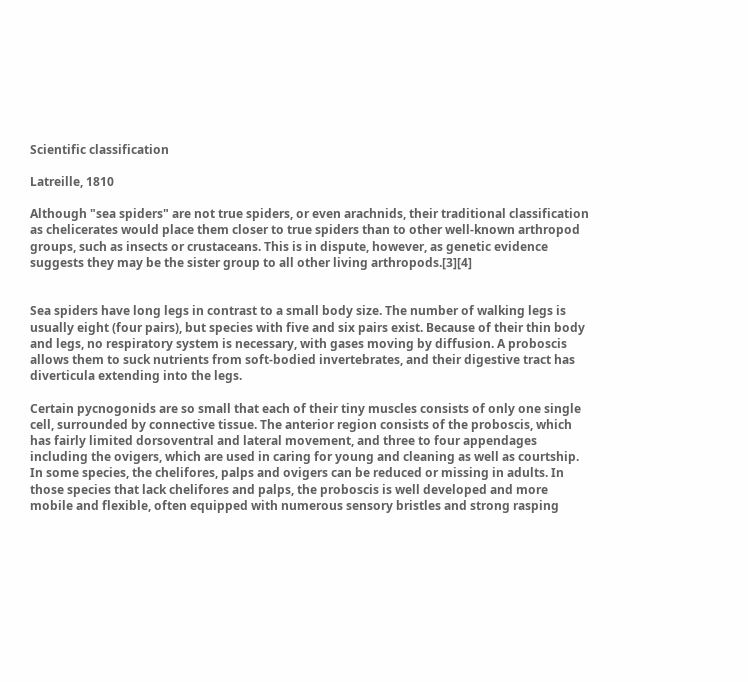Scientific classification

Latreille, 1810

Although "sea spiders" are not true spiders, or even arachnids, their traditional classification as chelicerates would place them closer to true spiders than to other well-known arthropod groups, such as insects or crustaceans. This is in dispute, however, as genetic evidence suggests they may be the sister group to all other living arthropods.[3][4]


Sea spiders have long legs in contrast to a small body size. The number of walking legs is usually eight (four pairs), but species with five and six pairs exist. Because of their thin body and legs, no respiratory system is necessary, with gases moving by diffusion. A proboscis allows them to suck nutrients from soft-bodied invertebrates, and their digestive tract has diverticula extending into the legs.

Certain pycnogonids are so small that each of their tiny muscles consists of only one single cell, surrounded by connective tissue. The anterior region consists of the proboscis, which has fairly limited dorsoventral and lateral movement, and three to four appendages including the ovigers, which are used in caring for young and cleaning as well as courtship. In some species, the chelifores, palps and ovigers can be reduced or missing in adults. In those species that lack chelifores and palps, the proboscis is well developed and more mobile and flexible, often equipped with numerous sensory bristles and strong rasping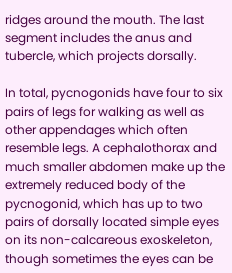ridges around the mouth. The last segment includes the anus and tubercle, which projects dorsally.

In total, pycnogonids have four to six pairs of legs for walking as well as other appendages which often resemble legs. A cephalothorax and much smaller abdomen make up the extremely reduced body of the pycnogonid, which has up to two pairs of dorsally located simple eyes on its non-calcareous exoskeleton, though sometimes the eyes can be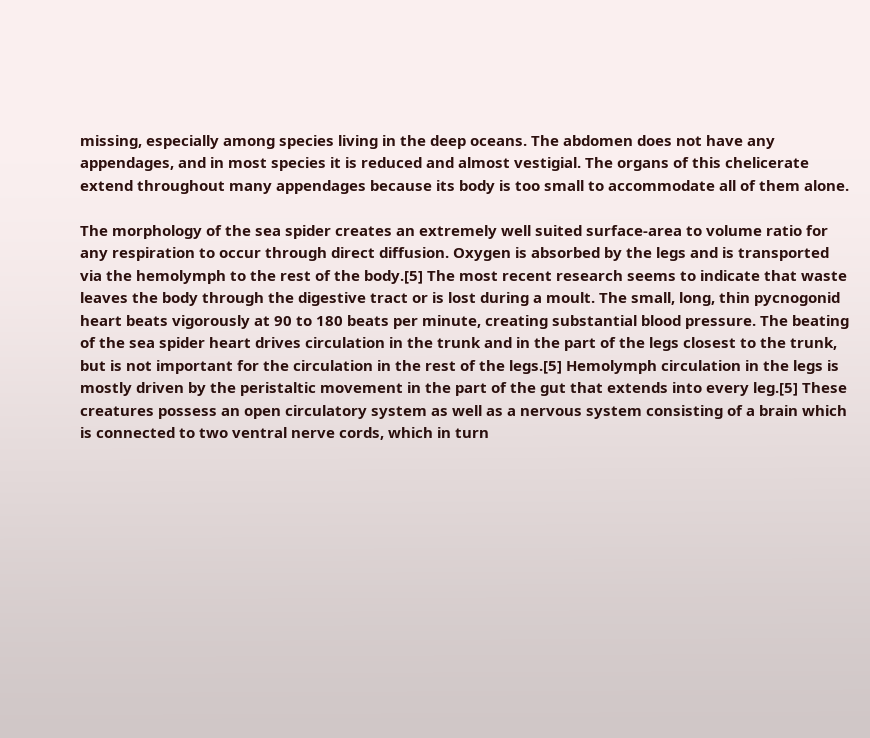missing, especially among species living in the deep oceans. The abdomen does not have any appendages, and in most species it is reduced and almost vestigial. The organs of this chelicerate extend throughout many appendages because its body is too small to accommodate all of them alone.

The morphology of the sea spider creates an extremely well suited surface-area to volume ratio for any respiration to occur through direct diffusion. Oxygen is absorbed by the legs and is transported via the hemolymph to the rest of the body.[5] The most recent research seems to indicate that waste leaves the body through the digestive tract or is lost during a moult. The small, long, thin pycnogonid heart beats vigorously at 90 to 180 beats per minute, creating substantial blood pressure. The beating of the sea spider heart drives circulation in the trunk and in the part of the legs closest to the trunk, but is not important for the circulation in the rest of the legs.[5] Hemolymph circulation in the legs is mostly driven by the peristaltic movement in the part of the gut that extends into every leg.[5] These creatures possess an open circulatory system as well as a nervous system consisting of a brain which is connected to two ventral nerve cords, which in turn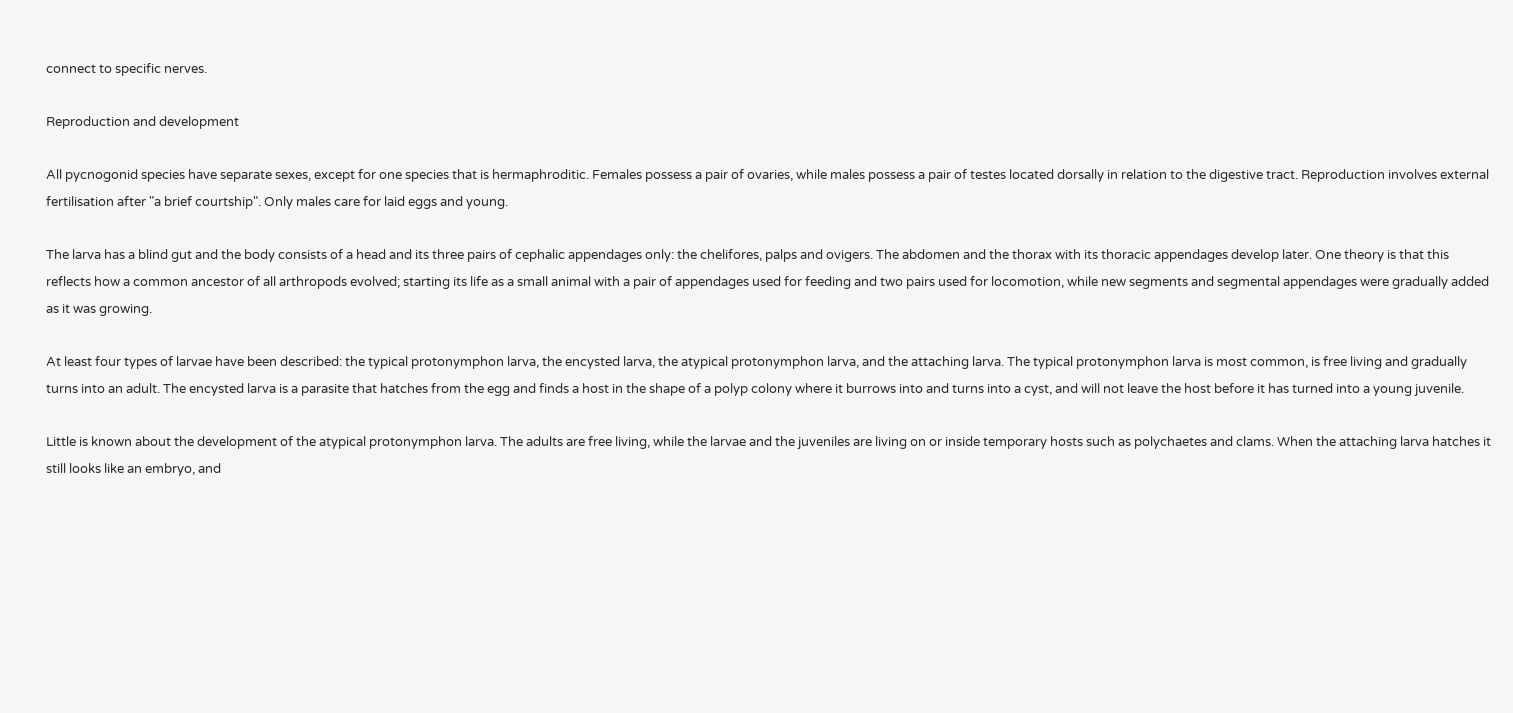connect to specific nerves.

Reproduction and development

All pycnogonid species have separate sexes, except for one species that is hermaphroditic. Females possess a pair of ovaries, while males possess a pair of testes located dorsally in relation to the digestive tract. Reproduction involves external fertilisation after "a brief courtship". Only males care for laid eggs and young.

The larva has a blind gut and the body consists of a head and its three pairs of cephalic appendages only: the chelifores, palps and ovigers. The abdomen and the thorax with its thoracic appendages develop later. One theory is that this reflects how a common ancestor of all arthropods evolved; starting its life as a small animal with a pair of appendages used for feeding and two pairs used for locomotion, while new segments and segmental appendages were gradually added as it was growing.

At least four types of larvae have been described: the typical protonymphon larva, the encysted larva, the atypical protonymphon larva, and the attaching larva. The typical protonymphon larva is most common, is free living and gradually turns into an adult. The encysted larva is a parasite that hatches from the egg and finds a host in the shape of a polyp colony where it burrows into and turns into a cyst, and will not leave the host before it has turned into a young juvenile.

Little is known about the development of the atypical protonymphon larva. The adults are free living, while the larvae and the juveniles are living on or inside temporary hosts such as polychaetes and clams. When the attaching larva hatches it still looks like an embryo, and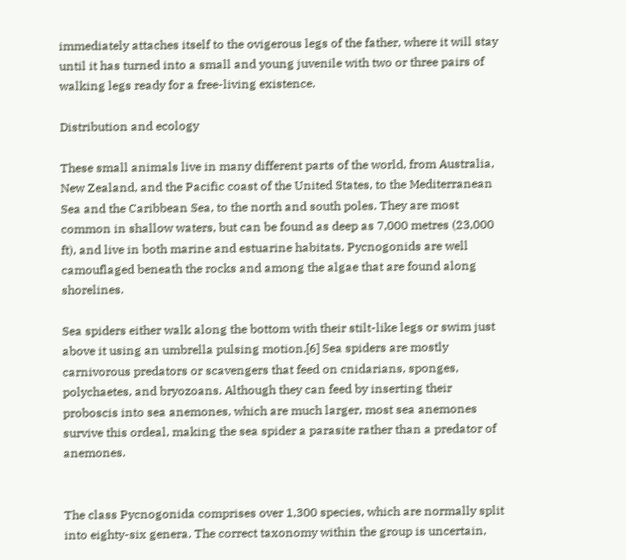immediately attaches itself to the ovigerous legs of the father, where it will stay until it has turned into a small and young juvenile with two or three pairs of walking legs ready for a free-living existence.

Distribution and ecology

These small animals live in many different parts of the world, from Australia, New Zealand, and the Pacific coast of the United States, to the Mediterranean Sea and the Caribbean Sea, to the north and south poles. They are most common in shallow waters, but can be found as deep as 7,000 metres (23,000 ft), and live in both marine and estuarine habitats. Pycnogonids are well camouflaged beneath the rocks and among the algae that are found along shorelines.

Sea spiders either walk along the bottom with their stilt-like legs or swim just above it using an umbrella pulsing motion.[6] Sea spiders are mostly carnivorous predators or scavengers that feed on cnidarians, sponges, polychaetes, and bryozoans. Although they can feed by inserting their proboscis into sea anemones, which are much larger, most sea anemones survive this ordeal, making the sea spider a parasite rather than a predator of anemones.


The class Pycnogonida comprises over 1,300 species, which are normally split into eighty-six genera. The correct taxonomy within the group is uncertain,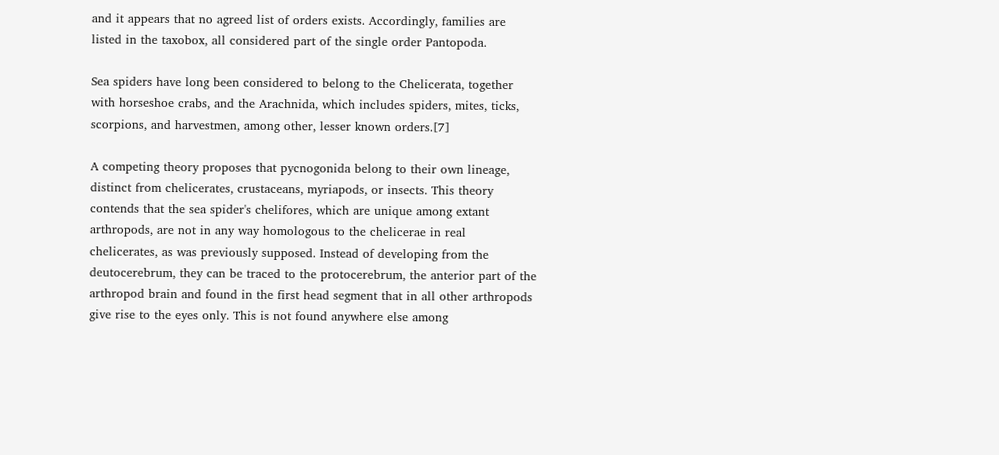and it appears that no agreed list of orders exists. Accordingly, families are listed in the taxobox, all considered part of the single order Pantopoda.

Sea spiders have long been considered to belong to the Chelicerata, together with horseshoe crabs, and the Arachnida, which includes spiders, mites, ticks, scorpions, and harvestmen, among other, lesser known orders.[7]

A competing theory proposes that pycnogonida belong to their own lineage, distinct from chelicerates, crustaceans, myriapods, or insects. This theory contends that the sea spider's chelifores, which are unique among extant arthropods, are not in any way homologous to the chelicerae in real chelicerates, as was previously supposed. Instead of developing from the deutocerebrum, they can be traced to the protocerebrum, the anterior part of the arthropod brain and found in the first head segment that in all other arthropods give rise to the eyes only. This is not found anywhere else among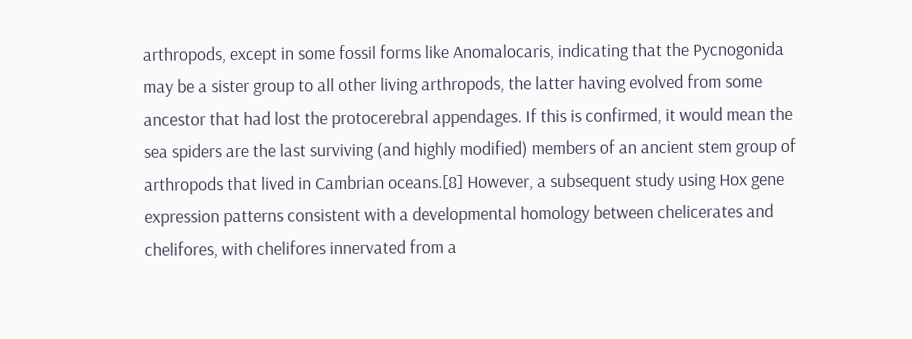arthropods, except in some fossil forms like Anomalocaris, indicating that the Pycnogonida may be a sister group to all other living arthropods, the latter having evolved from some ancestor that had lost the protocerebral appendages. If this is confirmed, it would mean the sea spiders are the last surviving (and highly modified) members of an ancient stem group of arthropods that lived in Cambrian oceans.[8] However, a subsequent study using Hox gene expression patterns consistent with a developmental homology between chelicerates and chelifores, with chelifores innervated from a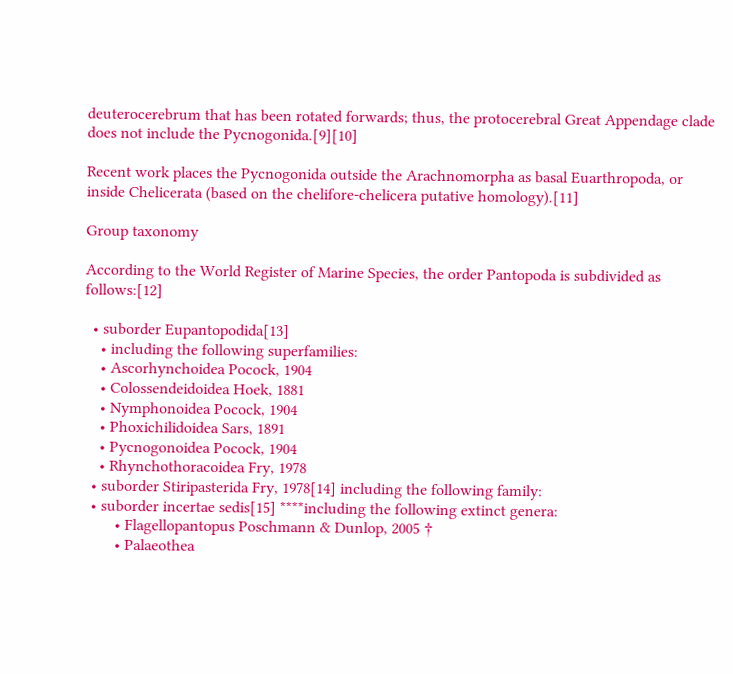deuterocerebrum that has been rotated forwards; thus, the protocerebral Great Appendage clade does not include the Pycnogonida.[9][10]

Recent work places the Pycnogonida outside the Arachnomorpha as basal Euarthropoda, or inside Chelicerata (based on the chelifore-chelicera putative homology).[11]

Group taxonomy

According to the World Register of Marine Species, the order Pantopoda is subdivided as follows:[12]

  • suborder Eupantopodida[13]
    • including the following superfamilies:
    • Ascorhynchoidea Pocock, 1904
    • Colossendeidoidea Hoek, 1881
    • Nymphonoidea Pocock, 1904
    • Phoxichilidoidea Sars, 1891
    • Pycnogonoidea Pocock, 1904
    • Rhynchothoracoidea Fry, 1978
  • suborder Stiripasterida Fry, 1978[14] including the following family:
  • suborder incertae sedis[15] ****including the following extinct genera:
        • Flagellopantopus Poschmann & Dunlop, 2005 †
        • Palaeothea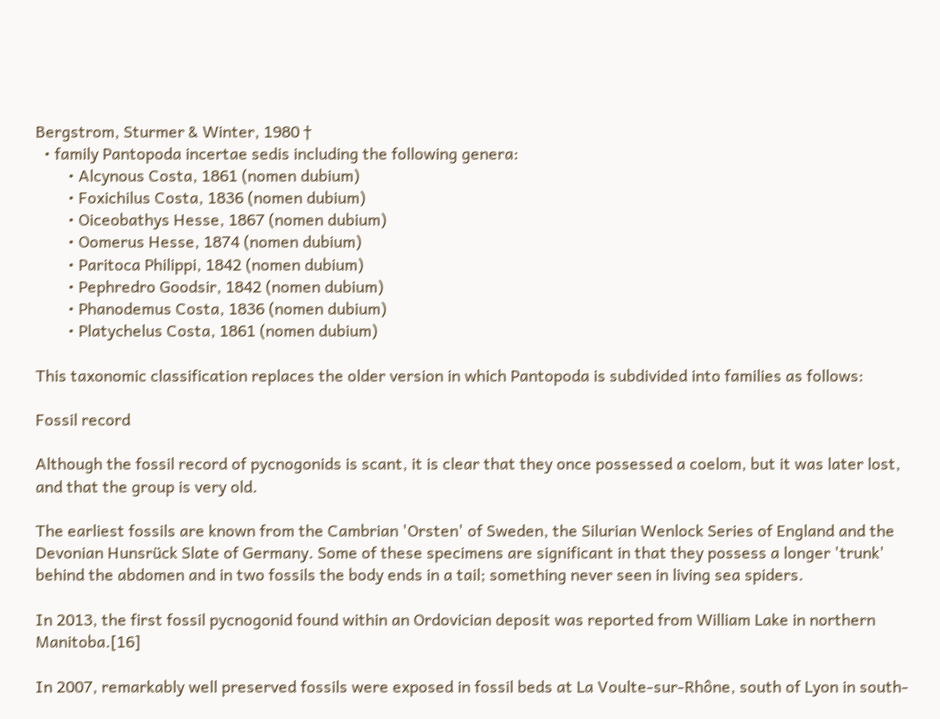Bergstrom, Sturmer & Winter, 1980 †
  • family Pantopoda incertae sedis including the following genera:
        • Alcynous Costa, 1861 (nomen dubium)
        • Foxichilus Costa, 1836 (nomen dubium)
        • Oiceobathys Hesse, 1867 (nomen dubium)
        • Oomerus Hesse, 1874 (nomen dubium)
        • Paritoca Philippi, 1842 (nomen dubium)
        • Pephredro Goodsir, 1842 (nomen dubium)
        • Phanodemus Costa, 1836 (nomen dubium)
        • Platychelus Costa, 1861 (nomen dubium)

This taxonomic classification replaces the older version in which Pantopoda is subdivided into families as follows:

Fossil record

Although the fossil record of pycnogonids is scant, it is clear that they once possessed a coelom, but it was later lost, and that the group is very old.

The earliest fossils are known from the Cambrian 'Orsten' of Sweden, the Silurian Wenlock Series of England and the Devonian Hunsrück Slate of Germany. Some of these specimens are significant in that they possess a longer 'trunk' behind the abdomen and in two fossils the body ends in a tail; something never seen in living sea spiders.

In 2013, the first fossil pycnogonid found within an Ordovician deposit was reported from William Lake in northern Manitoba.[16]

In 2007, remarkably well preserved fossils were exposed in fossil beds at La Voulte-sur-Rhône, south of Lyon in south-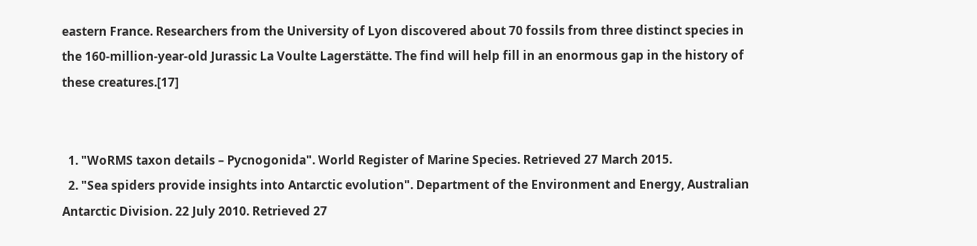eastern France. Researchers from the University of Lyon discovered about 70 fossils from three distinct species in the 160-million-year-old Jurassic La Voulte Lagerstätte. The find will help fill in an enormous gap in the history of these creatures.[17]


  1. "WoRMS taxon details – Pycnogonida". World Register of Marine Species. Retrieved 27 March 2015.
  2. "Sea spiders provide insights into Antarctic evolution". Department of the Environment and Energy, Australian Antarctic Division. 22 July 2010. Retrieved 27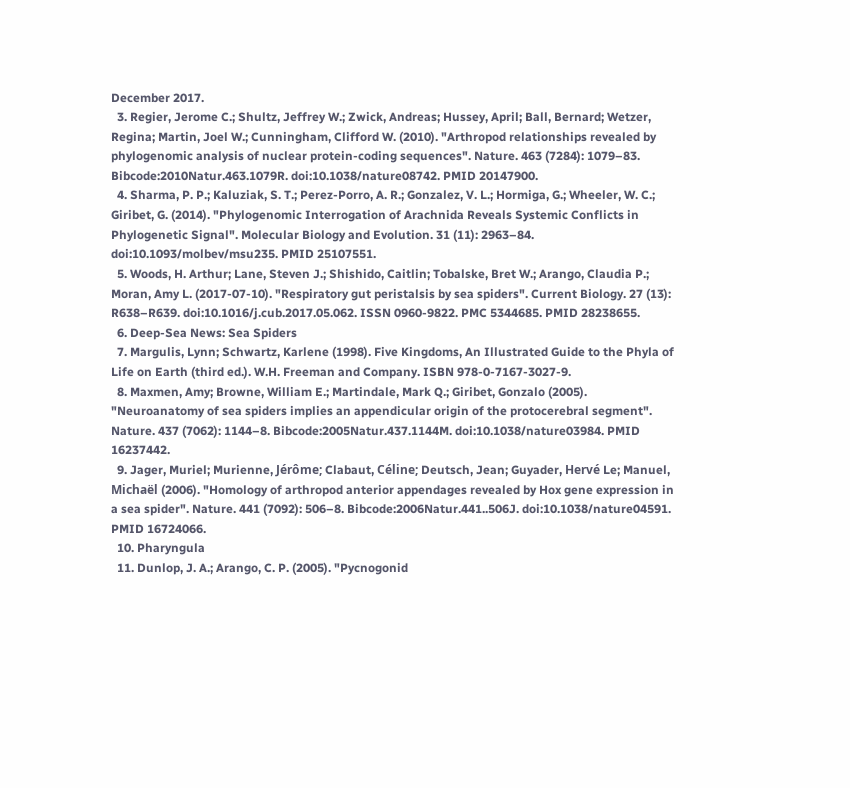December 2017.
  3. Regier, Jerome C.; Shultz, Jeffrey W.; Zwick, Andreas; Hussey, April; Ball, Bernard; Wetzer, Regina; Martin, Joel W.; Cunningham, Clifford W. (2010). "Arthropod relationships revealed by phylogenomic analysis of nuclear protein-coding sequences". Nature. 463 (7284): 1079–83. Bibcode:2010Natur.463.1079R. doi:10.1038/nature08742. PMID 20147900.
  4. Sharma, P. P.; Kaluziak, S. T.; Perez-Porro, A. R.; Gonzalez, V. L.; Hormiga, G.; Wheeler, W. C.; Giribet, G. (2014). "Phylogenomic Interrogation of Arachnida Reveals Systemic Conflicts in Phylogenetic Signal". Molecular Biology and Evolution. 31 (11): 2963–84. doi:10.1093/molbev/msu235. PMID 25107551.
  5. Woods, H. Arthur; Lane, Steven J.; Shishido, Caitlin; Tobalske, Bret W.; Arango, Claudia P.; Moran, Amy L. (2017-07-10). "Respiratory gut peristalsis by sea spiders". Current Biology. 27 (13): R638–R639. doi:10.1016/j.cub.2017.05.062. ISSN 0960-9822. PMC 5344685. PMID 28238655.
  6. Deep-Sea News: Sea Spiders
  7. Margulis, Lynn; Schwartz, Karlene (1998). Five Kingdoms, An Illustrated Guide to the Phyla of Life on Earth (third ed.). W.H. Freeman and Company. ISBN 978-0-7167-3027-9.
  8. Maxmen, Amy; Browne, William E.; Martindale, Mark Q.; Giribet, Gonzalo (2005). "Neuroanatomy of sea spiders implies an appendicular origin of the protocerebral segment". Nature. 437 (7062): 1144–8. Bibcode:2005Natur.437.1144M. doi:10.1038/nature03984. PMID 16237442.
  9. Jager, Muriel; Murienne, Jérôme; Clabaut, Céline; Deutsch, Jean; Guyader, Hervé Le; Manuel, Michaël (2006). "Homology of arthropod anterior appendages revealed by Hox gene expression in a sea spider". Nature. 441 (7092): 506–8. Bibcode:2006Natur.441..506J. doi:10.1038/nature04591. PMID 16724066.
  10. Pharyngula
  11. Dunlop, J. A.; Arango, C. P. (2005). "Pycnogonid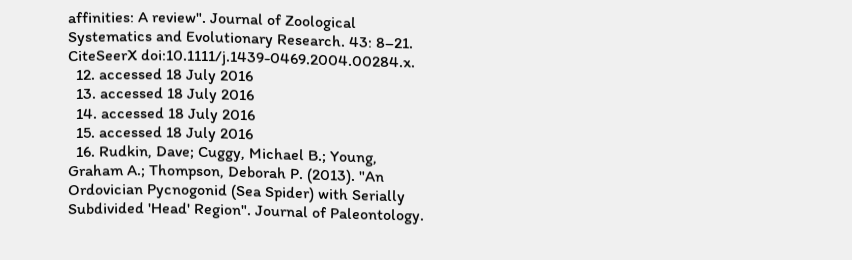affinities: A review". Journal of Zoological Systematics and Evolutionary Research. 43: 8–21. CiteSeerX doi:10.1111/j.1439-0469.2004.00284.x.
  12. accessed 18 July 2016
  13. accessed 18 July 2016
  14. accessed 18 July 2016
  15. accessed 18 July 2016
  16. Rudkin, Dave; Cuggy, Michael B.; Young, Graham A.; Thompson, Deborah P. (2013). "An Ordovician Pycnogonid (Sea Spider) with Serially Subdivided 'Head' Region". Journal of Paleontology.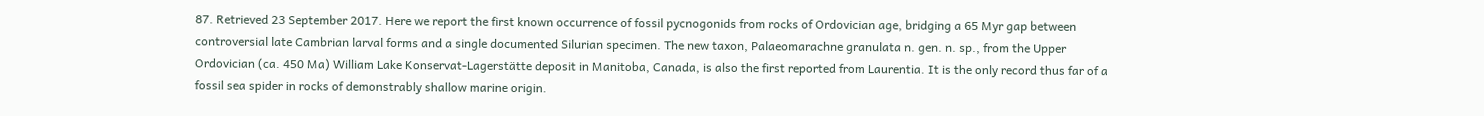87. Retrieved 23 September 2017. Here we report the first known occurrence of fossil pycnogonids from rocks of Ordovician age, bridging a 65 Myr gap between controversial late Cambrian larval forms and a single documented Silurian specimen. The new taxon, Palaeomarachne granulata n. gen. n. sp., from the Upper Ordovician (ca. 450 Ma) William Lake Konservat-Lagerstätte deposit in Manitoba, Canada, is also the first reported from Laurentia. It is the only record thus far of a fossil sea spider in rocks of demonstrably shallow marine origin.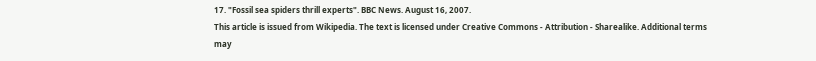17. "Fossil sea spiders thrill experts". BBC News. August 16, 2007.
This article is issued from Wikipedia. The text is licensed under Creative Commons - Attribution - Sharealike. Additional terms may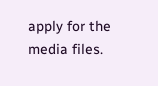apply for the media files.